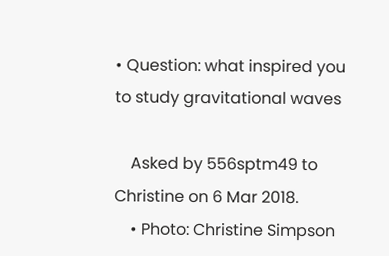• Question: what inspired you to study gravitational waves

    Asked by 556sptm49 to Christine on 6 Mar 2018.
    • Photo: Christine Simpson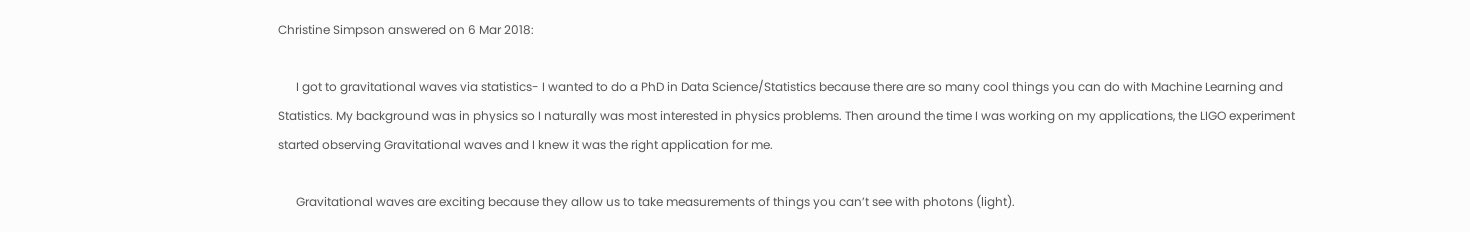Christine Simpson answered on 6 Mar 2018:

      I got to gravitational waves via statistics- I wanted to do a PhD in Data Science/Statistics because there are so many cool things you can do with Machine Learning and Statistics. My background was in physics so I naturally was most interested in physics problems. Then around the time I was working on my applications, the LIGO experiment started observing Gravitational waves and I knew it was the right application for me.

      Gravitational waves are exciting because they allow us to take measurements of things you can’t see with photons (light).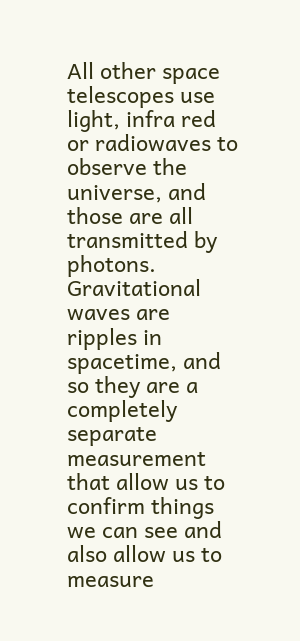All other space telescopes use light, infra red or radiowaves to observe the universe, and those are all transmitted by photons. Gravitational waves are ripples in spacetime, and so they are a completely separate measurement that allow us to confirm things we can see and also allow us to measure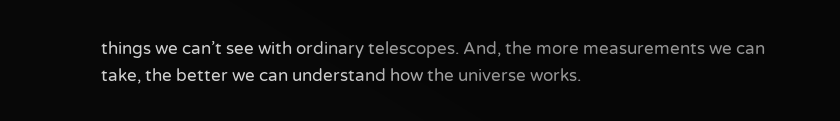things we can’t see with ordinary telescopes. And, the more measurements we can take, the better we can understand how the universe works.